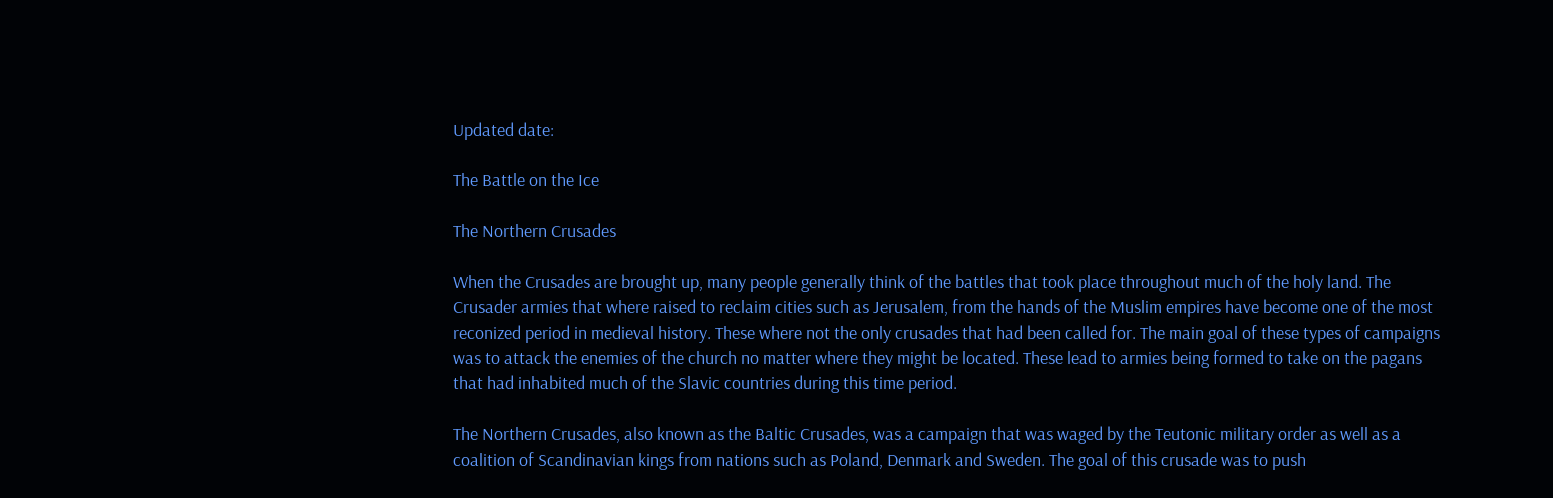Updated date:

The Battle on the Ice

The Northern Crusades

When the Crusades are brought up, many people generally think of the battles that took place throughout much of the holy land. The Crusader armies that where raised to reclaim cities such as Jerusalem, from the hands of the Muslim empires have become one of the most reconized period in medieval history. These where not the only crusades that had been called for. The main goal of these types of campaigns was to attack the enemies of the church no matter where they might be located. These lead to armies being formed to take on the pagans that had inhabited much of the Slavic countries during this time period.

The Northern Crusades, also known as the Baltic Crusades, was a campaign that was waged by the Teutonic military order as well as a coalition of Scandinavian kings from nations such as Poland, Denmark and Sweden. The goal of this crusade was to push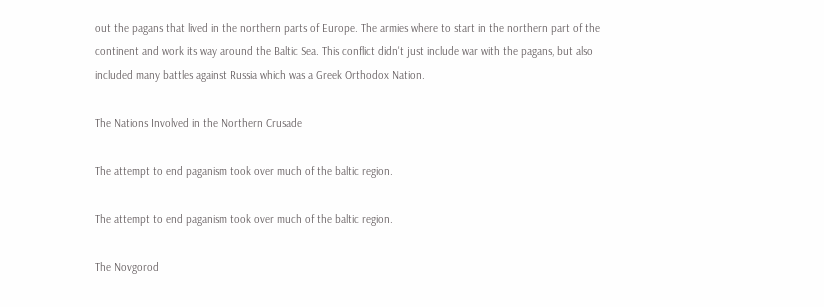out the pagans that lived in the northern parts of Europe. The armies where to start in the northern part of the continent and work its way around the Baltic Sea. This conflict didn't just include war with the pagans, but also included many battles against Russia which was a Greek Orthodox Nation.

The Nations Involved in the Northern Crusade

The attempt to end paganism took over much of the baltic region.

The attempt to end paganism took over much of the baltic region.

The Novgorod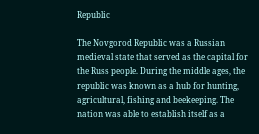Republic

The Novgorod Republic was a Russian medieval state that served as the capital for the Russ people. During the middle ages, the republic was known as a hub for hunting, agricultural, fishing and beekeeping. The nation was able to establish itself as a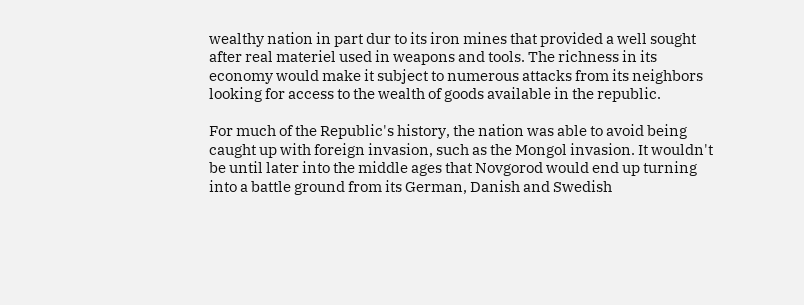wealthy nation in part dur to its iron mines that provided a well sought after real materiel used in weapons and tools. The richness in its economy would make it subject to numerous attacks from its neighbors looking for access to the wealth of goods available in the republic.

For much of the Republic's history, the nation was able to avoid being caught up with foreign invasion, such as the Mongol invasion. It wouldn't be until later into the middle ages that Novgorod would end up turning into a battle ground from its German, Danish and Swedish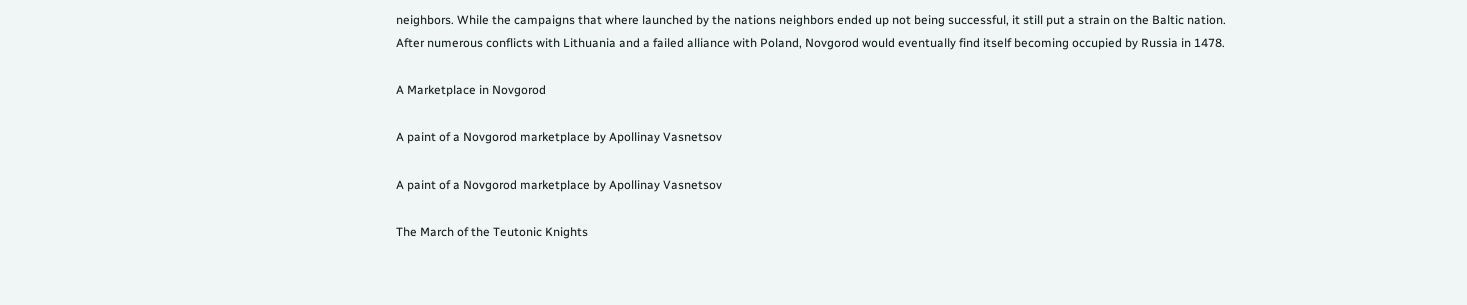neighbors. While the campaigns that where launched by the nations neighbors ended up not being successful, it still put a strain on the Baltic nation. After numerous conflicts with Lithuania and a failed alliance with Poland, Novgorod would eventually find itself becoming occupied by Russia in 1478.

A Marketplace in Novgorod

A paint of a Novgorod marketplace by Apollinay Vasnetsov

A paint of a Novgorod marketplace by Apollinay Vasnetsov

The March of the Teutonic Knights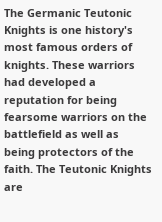The Germanic Teutonic Knights is one history's most famous orders of knights. These warriors had developed a reputation for being fearsome warriors on the battlefield as well as being protectors of the faith. The Teutonic Knights are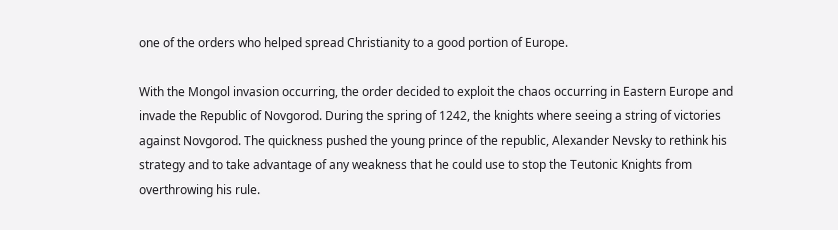one of the orders who helped spread Christianity to a good portion of Europe.

With the Mongol invasion occurring, the order decided to exploit the chaos occurring in Eastern Europe and invade the Republic of Novgorod. During the spring of 1242, the knights where seeing a string of victories against Novgorod. The quickness pushed the young prince of the republic, Alexander Nevsky to rethink his strategy and to take advantage of any weakness that he could use to stop the Teutonic Knights from overthrowing his rule.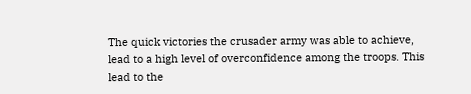The quick victories the crusader army was able to achieve, lead to a high level of overconfidence among the troops. This lead to the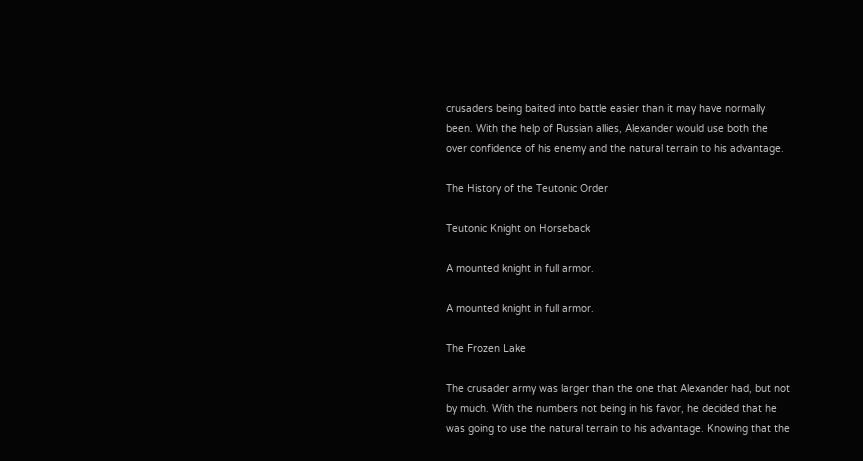crusaders being baited into battle easier than it may have normally been. With the help of Russian allies, Alexander would use both the over confidence of his enemy and the natural terrain to his advantage.

The History of the Teutonic Order

Teutonic Knight on Horseback

A mounted knight in full armor.

A mounted knight in full armor.

The Frozen Lake

The crusader army was larger than the one that Alexander had, but not by much. With the numbers not being in his favor, he decided that he was going to use the natural terrain to his advantage. Knowing that the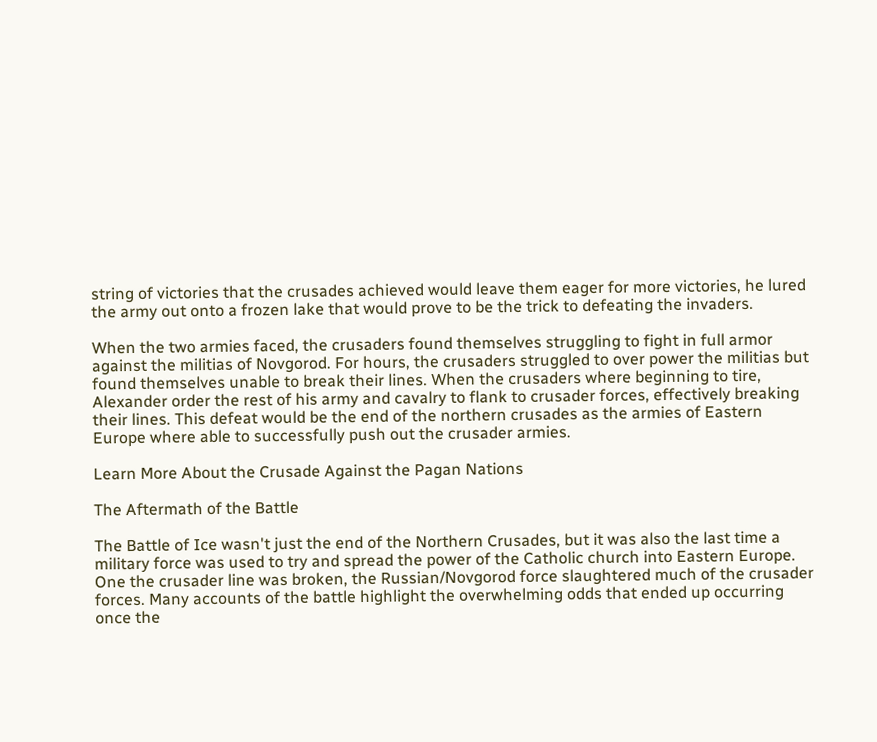string of victories that the crusades achieved would leave them eager for more victories, he lured the army out onto a frozen lake that would prove to be the trick to defeating the invaders.

When the two armies faced, the crusaders found themselves struggling to fight in full armor against the militias of Novgorod. For hours, the crusaders struggled to over power the militias but found themselves unable to break their lines. When the crusaders where beginning to tire, Alexander order the rest of his army and cavalry to flank to crusader forces, effectively breaking their lines. This defeat would be the end of the northern crusades as the armies of Eastern Europe where able to successfully push out the crusader armies.

Learn More About the Crusade Against the Pagan Nations

The Aftermath of the Battle

The Battle of Ice wasn't just the end of the Northern Crusades, but it was also the last time a military force was used to try and spread the power of the Catholic church into Eastern Europe. One the crusader line was broken, the Russian/Novgorod force slaughtered much of the crusader forces. Many accounts of the battle highlight the overwhelming odds that ended up occurring once the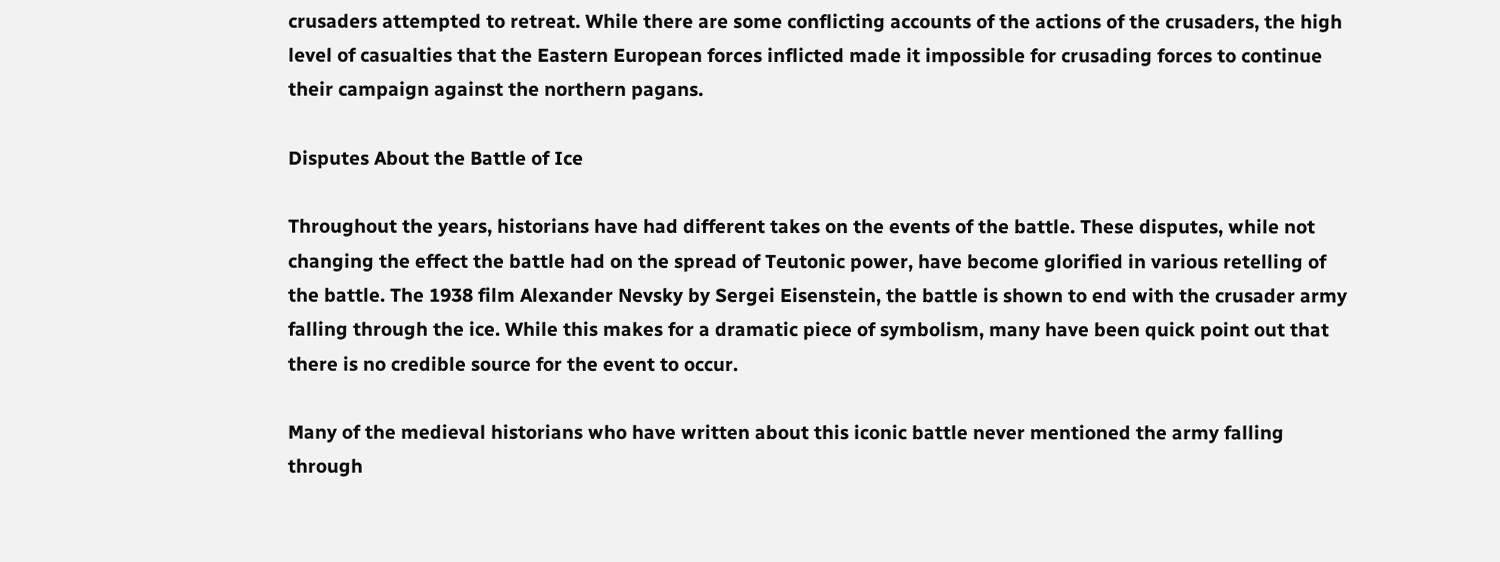crusaders attempted to retreat. While there are some conflicting accounts of the actions of the crusaders, the high level of casualties that the Eastern European forces inflicted made it impossible for crusading forces to continue their campaign against the northern pagans.

Disputes About the Battle of Ice

Throughout the years, historians have had different takes on the events of the battle. These disputes, while not changing the effect the battle had on the spread of Teutonic power, have become glorified in various retelling of the battle. The 1938 film Alexander Nevsky by Sergei Eisenstein, the battle is shown to end with the crusader army falling through the ice. While this makes for a dramatic piece of symbolism, many have been quick point out that there is no credible source for the event to occur.

Many of the medieval historians who have written about this iconic battle never mentioned the army falling through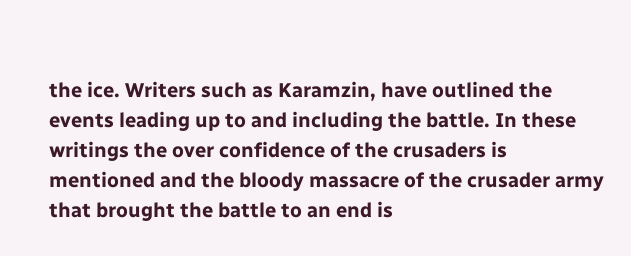the ice. Writers such as Karamzin, have outlined the events leading up to and including the battle. In these writings the over confidence of the crusaders is mentioned and the bloody massacre of the crusader army that brought the battle to an end is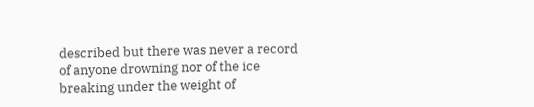described but there was never a record of anyone drowning nor of the ice breaking under the weight of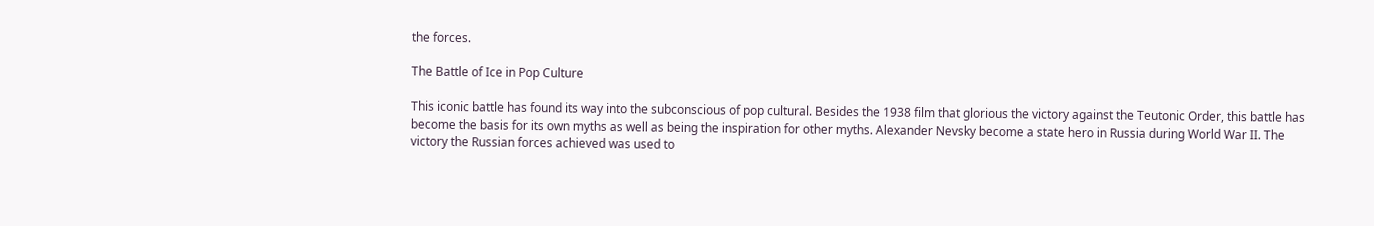the forces.

The Battle of Ice in Pop Culture

This iconic battle has found its way into the subconscious of pop cultural. Besides the 1938 film that glorious the victory against the Teutonic Order, this battle has become the basis for its own myths as well as being the inspiration for other myths. Alexander Nevsky become a state hero in Russia during World War II. The victory the Russian forces achieved was used to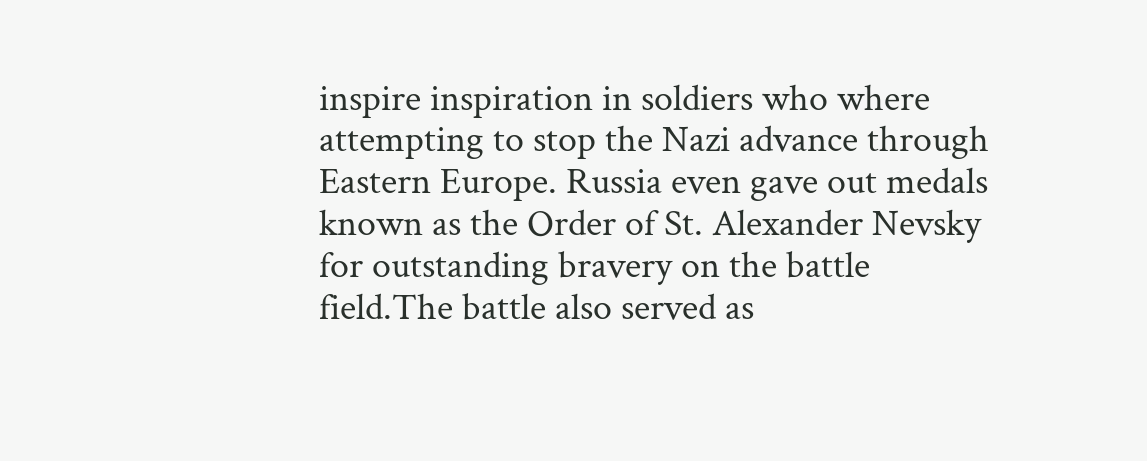inspire inspiration in soldiers who where attempting to stop the Nazi advance through Eastern Europe. Russia even gave out medals known as the Order of St. Alexander Nevsky for outstanding bravery on the battle field.The battle also served as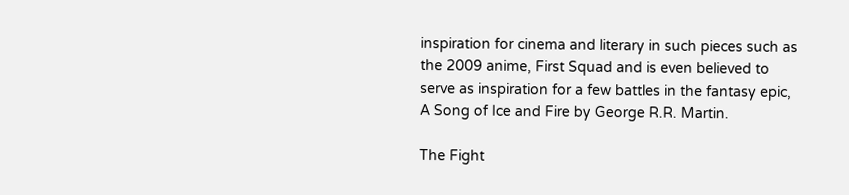inspiration for cinema and literary in such pieces such as the 2009 anime, First Squad and is even believed to serve as inspiration for a few battles in the fantasy epic, A Song of Ice and Fire by George R.R. Martin.

The Fight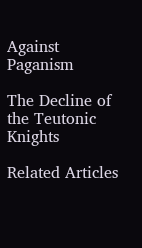Against Paganism

The Decline of the Teutonic Knights

Related Articles